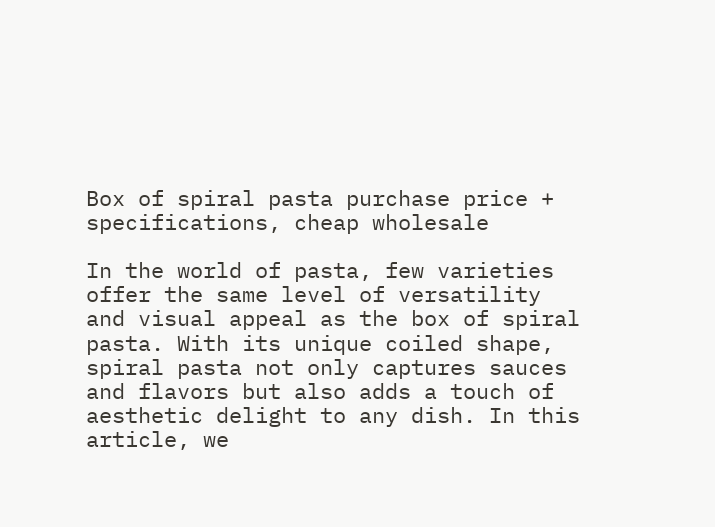Box of spiral pasta purchase price + specifications, cheap wholesale

In the world of pasta, few varieties offer the same level of versatility and visual appeal as the box of spiral pasta. With its unique coiled shape, spiral pasta not only captures sauces and flavors but also adds a touch of aesthetic delight to any dish. In this article, we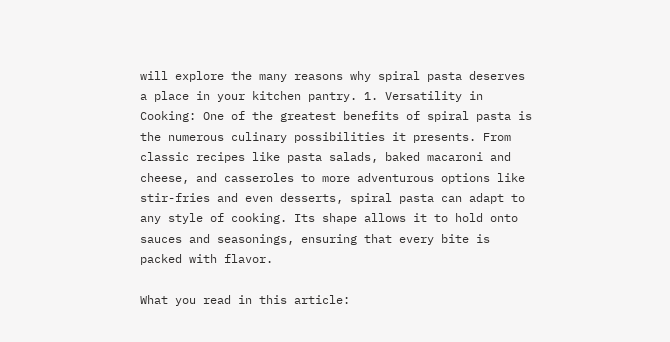will explore the many reasons why spiral pasta deserves a place in your kitchen pantry. 1. Versatility in Cooking: One of the greatest benefits of spiral pasta is the numerous culinary possibilities it presents. From classic recipes like pasta salads, baked macaroni and cheese, and casseroles to more adventurous options like stir-fries and even desserts, spiral pasta can adapt to any style of cooking. Its shape allows it to hold onto sauces and seasonings, ensuring that every bite is packed with flavor.

What you read in this article: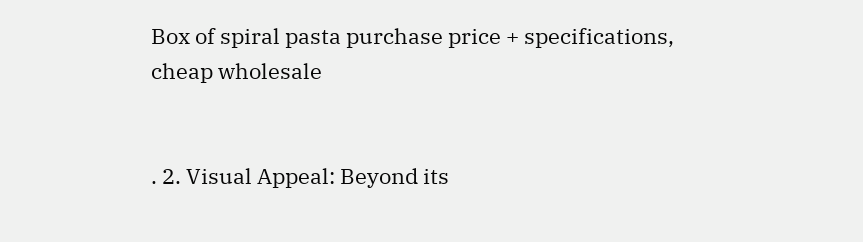Box of spiral pasta purchase price + specifications, cheap wholesale


. 2. Visual Appeal: Beyond its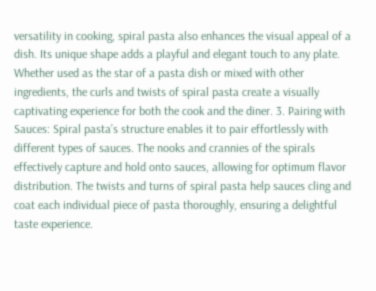versatility in cooking, spiral pasta also enhances the visual appeal of a dish. Its unique shape adds a playful and elegant touch to any plate. Whether used as the star of a pasta dish or mixed with other ingredients, the curls and twists of spiral pasta create a visually captivating experience for both the cook and the diner. 3. Pairing with Sauces: Spiral pasta’s structure enables it to pair effortlessly with different types of sauces. The nooks and crannies of the spirals effectively capture and hold onto sauces, allowing for optimum flavor distribution. The twists and turns of spiral pasta help sauces cling and coat each individual piece of pasta thoroughly, ensuring a delightful taste experience.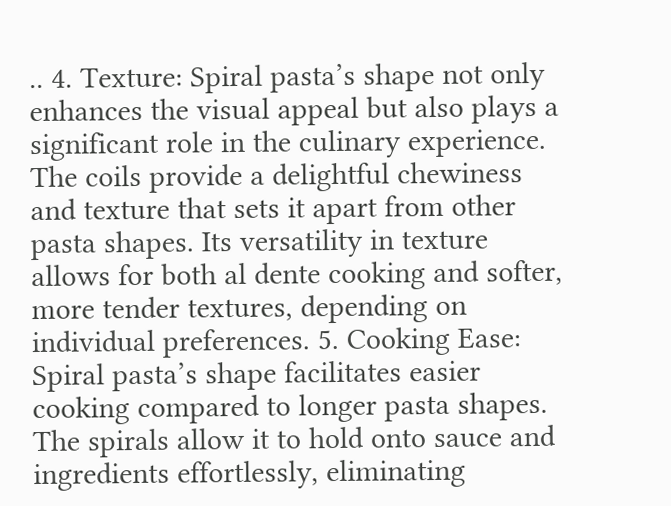.. 4. Texture: Spiral pasta’s shape not only enhances the visual appeal but also plays a significant role in the culinary experience. The coils provide a delightful chewiness and texture that sets it apart from other pasta shapes. Its versatility in texture allows for both al dente cooking and softer, more tender textures, depending on individual preferences. 5. Cooking Ease: Spiral pasta’s shape facilitates easier cooking compared to longer pasta shapes. The spirals allow it to hold onto sauce and ingredients effortlessly, eliminating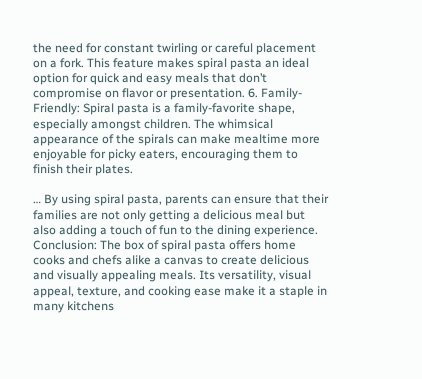the need for constant twirling or careful placement on a fork. This feature makes spiral pasta an ideal option for quick and easy meals that don’t compromise on flavor or presentation. 6. Family-Friendly: Spiral pasta is a family-favorite shape, especially amongst children. The whimsical appearance of the spirals can make mealtime more enjoyable for picky eaters, encouraging them to finish their plates.

… By using spiral pasta, parents can ensure that their families are not only getting a delicious meal but also adding a touch of fun to the dining experience. Conclusion: The box of spiral pasta offers home cooks and chefs alike a canvas to create delicious and visually appealing meals. Its versatility, visual appeal, texture, and cooking ease make it a staple in many kitchens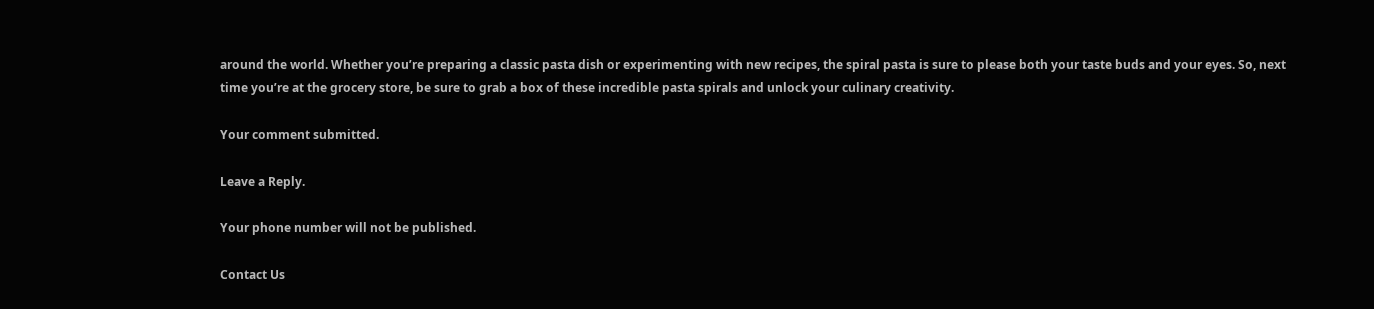around the world. Whether you’re preparing a classic pasta dish or experimenting with new recipes, the spiral pasta is sure to please both your taste buds and your eyes. So, next time you’re at the grocery store, be sure to grab a box of these incredible pasta spirals and unlock your culinary creativity.

Your comment submitted.

Leave a Reply.

Your phone number will not be published.

Contact Us